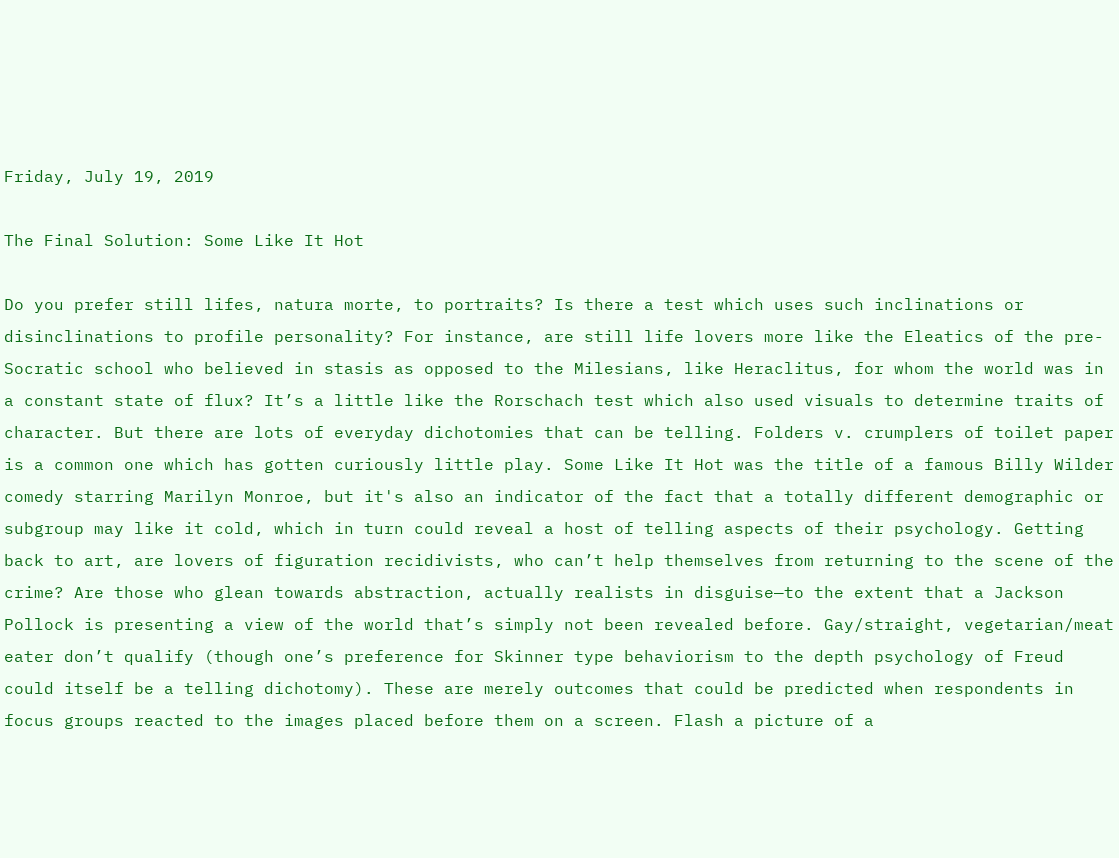Friday, July 19, 2019

The Final Solution: Some Like It Hot

Do you prefer still lifes, natura morte, to portraits? Is there a test which uses such inclinations or disinclinations to profile personality? For instance, are still life lovers more like the Eleatics of the pre-Socratic school who believed in stasis as opposed to the Milesians, like Heraclitus, for whom the world was in a constant state of flux? It’s a little like the Rorschach test which also used visuals to determine traits of character. But there are lots of everyday dichotomies that can be telling. Folders v. crumplers of toilet paper is a common one which has gotten curiously little play. Some Like It Hot was the title of a famous Billy Wilder comedy starring Marilyn Monroe, but it's also an indicator of the fact that a totally different demographic or subgroup may like it cold, which in turn could reveal a host of telling aspects of their psychology. Getting back to art, are lovers of figuration recidivists, who can’t help themselves from returning to the scene of the crime? Are those who glean towards abstraction, actually realists in disguise—to the extent that a Jackson Pollock is presenting a view of the world that’s simply not been revealed before. Gay/straight, vegetarian/meat eater don’t qualify (though one’s preference for Skinner type behaviorism to the depth psychology of Freud could itself be a telling dichotomy). These are merely outcomes that could be predicted when respondents in focus groups reacted to the images placed before them on a screen. Flash a picture of a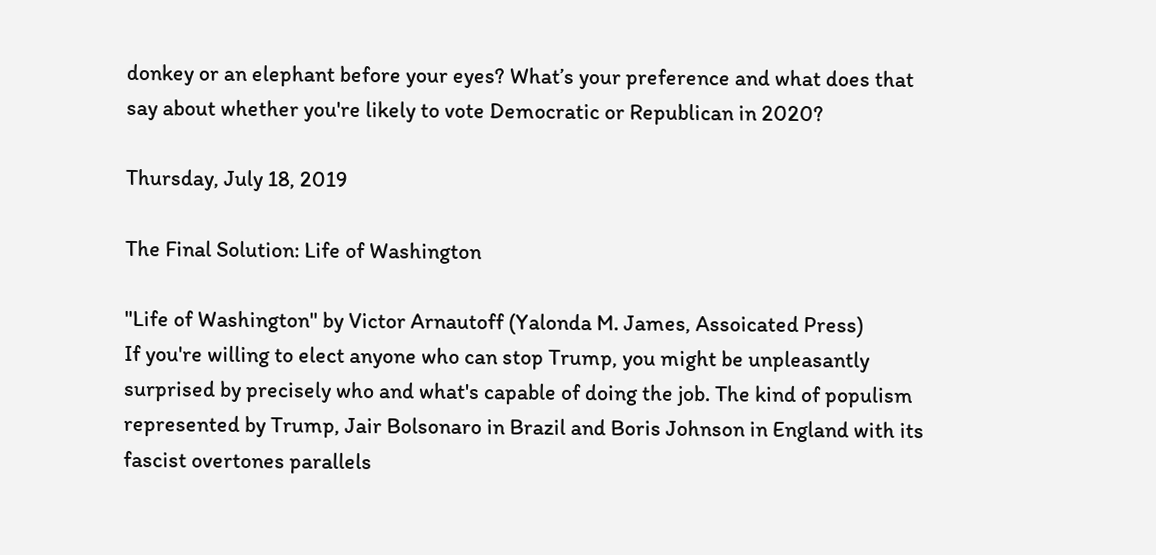donkey or an elephant before your eyes? What’s your preference and what does that say about whether you're likely to vote Democratic or Republican in 2020?

Thursday, July 18, 2019

The Final Solution: Life of Washington

"Life of Washington" by Victor Arnautoff (Yalonda M. James, Assoicated Press)
If you're willing to elect anyone who can stop Trump, you might be unpleasantly surprised by precisely who and what's capable of doing the job. The kind of populism represented by Trump, Jair Bolsonaro in Brazil and Boris Johnson in England with its fascist overtones parallels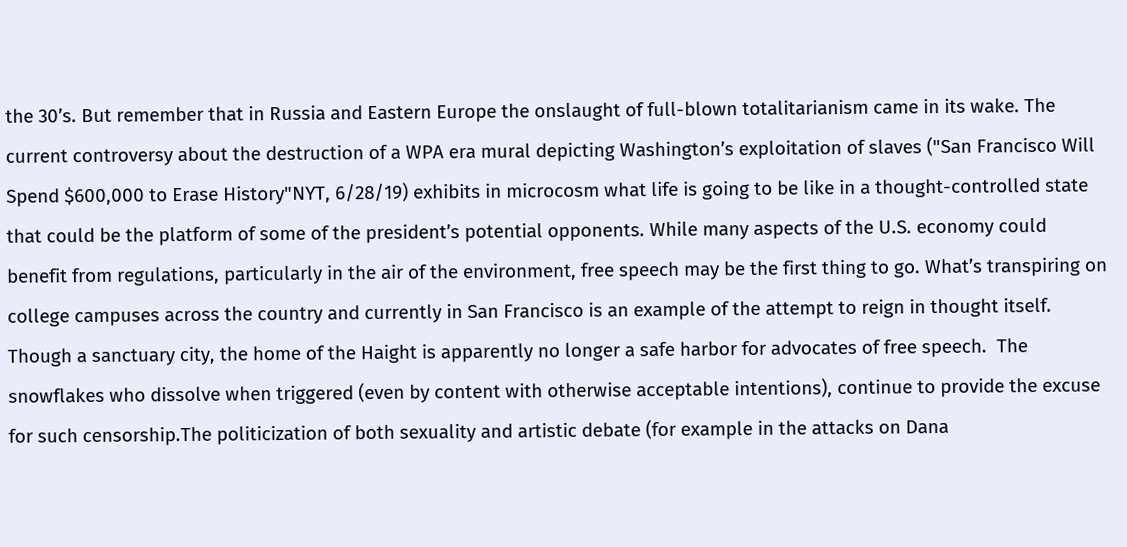the 30’s. But remember that in Russia and Eastern Europe the onslaught of full-blown totalitarianism came in its wake. The current controversy about the destruction of a WPA era mural depicting Washington’s exploitation of slaves ("San Francisco Will Spend $600,000 to Erase History"NYT, 6/28/19) exhibits in microcosm what life is going to be like in a thought-controlled state that could be the platform of some of the president’s potential opponents. While many aspects of the U.S. economy could benefit from regulations, particularly in the air of the environment, free speech may be the first thing to go. What’s transpiring on college campuses across the country and currently in San Francisco is an example of the attempt to reign in thought itself. Though a sanctuary city, the home of the Haight is apparently no longer a safe harbor for advocates of free speech.  The snowflakes who dissolve when triggered (even by content with otherwise acceptable intentions), continue to provide the excuse for such censorship.The politicization of both sexuality and artistic debate (for example in the attacks on Dana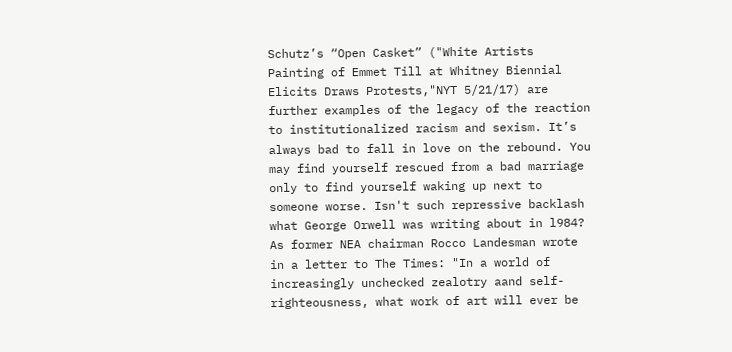Schutz’s “Open Casket” ("White Artists Painting of Emmet Till at Whitney Biennial Elicits Draws Protests,"NYT 5/21/17) are further examples of the legacy of the reaction to institutionalized racism and sexism. It’s always bad to fall in love on the rebound. You may find yourself rescued from a bad marriage only to find yourself waking up next to someone worse. Isn't such repressive backlash what George Orwell was writing about in l984? As former NEA chairman Rocco Landesman wrote in a letter to The Times: "In a world of increasingly unchecked zealotry aand self-righteousness, what work of art will ever be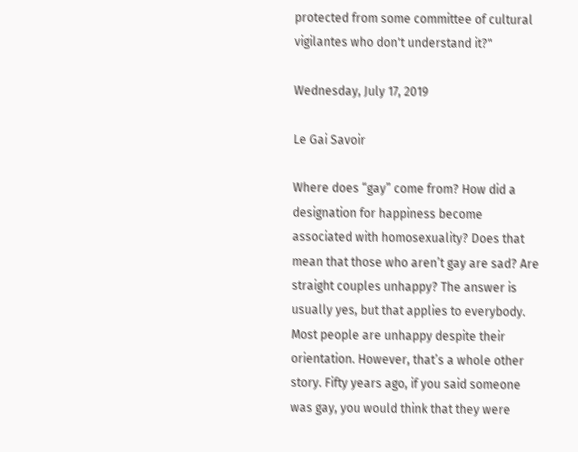protected from some committee of cultural vigilantes who don't understand it?"

Wednesday, July 17, 2019

Le Gai Savoir

Where does “gay” come from? How did a designation for happiness become associated with homosexuality? Does that mean that those who aren’t gay are sad? Are straight couples unhappy? The answer is usually yes, but that applies to everybody. Most people are unhappy despite their orientation. However, that’s a whole other story. Fifty years ago, if you said someone was gay, you would think that they were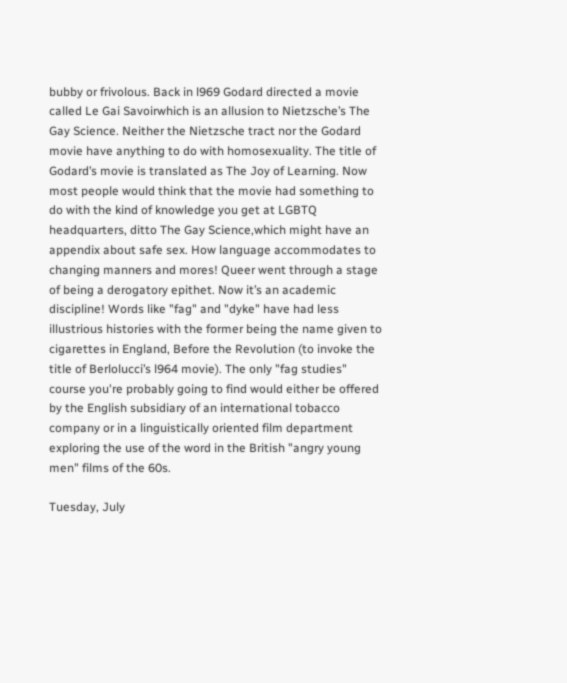bubby or frivolous. Back in l969 Godard directed a movie called Le Gai Savoirwhich is an allusion to Nietzsche’s The Gay Science. Neither the Nietzsche tract nor the Godard movie have anything to do with homosexuality. The title of Godard’s movie is translated as The Joy of Learning. Now most people would think that the movie had something to do with the kind of knowledge you get at LGBTQ headquarters, ditto The Gay Science,which might have an appendix about safe sex. How language accommodates to changing manners and mores! Queer went through a stage of being a derogatory epithet. Now it’s an academic discipline! Words like "fag" and "dyke" have had less illustrious histories with the former being the name given to cigarettes in England, Before the Revolution (to invoke the title of Berlolucci’s l964 movie). The only "fag studies" course you're probably going to find would either be offered by the English subsidiary of an international tobacco company or in a linguistically oriented film department exploring the use of the word in the British "angry young men" films of the 60s.

Tuesday, July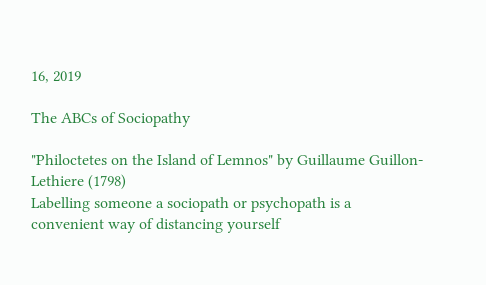16, 2019

The ABCs of Sociopathy

"Philoctetes on the Island of Lemnos" by Guillaume Guillon-Lethiere (1798)
Labelling someone a sociopath or psychopath is a convenient way of distancing yourself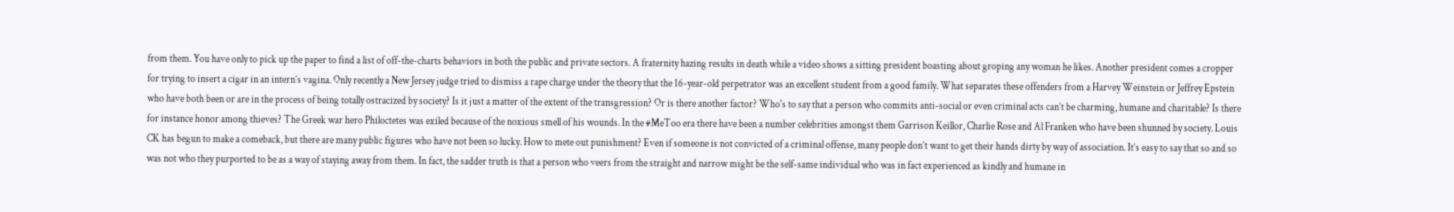from them. You have only to pick up the paper to find a list of off-the-charts behaviors in both the public and private sectors. A fraternity hazing results in death while a video shows a sitting president boasting about groping any woman he likes. Another president comes a cropper for trying to insert a cigar in an intern’s vagina. Only recently a New Jersey judge tried to dismiss a rape charge under the theory that the 16-year-old perpetrator was an excellent student from a good family. What separates these offenders from a Harvey Weinstein or Jeffrey Epstein who have both been or are in the process of being totally ostracized by society? Is it just a matter of the extent of the transgression? Or is there another factor? Who's to say that a person who commits anti-social or even criminal acts can’t be charming, humane and charitable? Is there for instance honor among thieves? The Greek war hero Philoctetes was exiled because of the noxious smell of his wounds. In the #MeToo era there have been a number celebrities amongst them Garrison Keillor, Charlie Rose and Al Franken who have been shunned by society. Louis CK has begun to make a comeback, but there are many public figures who have not been so lucky. How to mete out punishment? Even if someone is not convicted of a criminal offense, many people don’t want to get their hands dirty by way of association. It’s easy to say that so and so was not who they purported to be as a way of staying away from them. In fact, the sadder truth is that a person who veers from the straight and narrow might be the self-same individual who was in fact experienced as kindly and humane in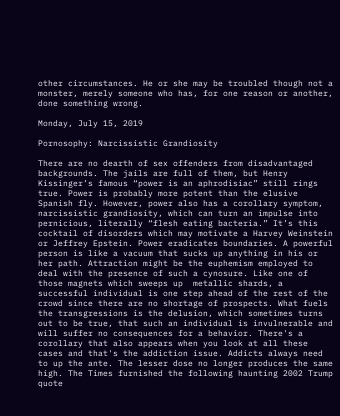other circumstances. He or she may be troubled though not a monster, merely someone who has, for one reason or another, done something wrong.

Monday, July 15, 2019

Pornosophy: Narcissistic Grandiosity

There are no dearth of sex offenders from disadvantaged backgrounds. The jails are full of them, but Henry Kissinger’s famous “power is an aphrodisiac” still rings true. Power is probably more potent than the elusive Spanish fly. However, power also has a corollary symptom, narcissistic grandiosity, which can turn an impulse into pernicious, literally “flesh eating bacteria.” It’s this cocktail of disorders which may motivate a Harvey Weinstein or Jeffrey Epstein. Power eradicates boundaries. A powerful person is like a vacuum that sucks up anything in his or her path. Attraction might be the euphemism employed to deal with the presence of such a cynosure. Like one of those magnets which sweeps up  metallic shards, a successful individual is one step ahead of the rest of the crowd since there are no shortage of prospects. What fuels the transgressions is the delusion, which sometimes turns out to be true, that such an individual is invulnerable and will suffer no consequences for a behavior. There's a corollary that also appears when you look at all these cases and that's the addiction issue. Addicts always need to up the ante. The lesser dose no longer produces the same high. The Times furnished the following haunting 2002 Trump quote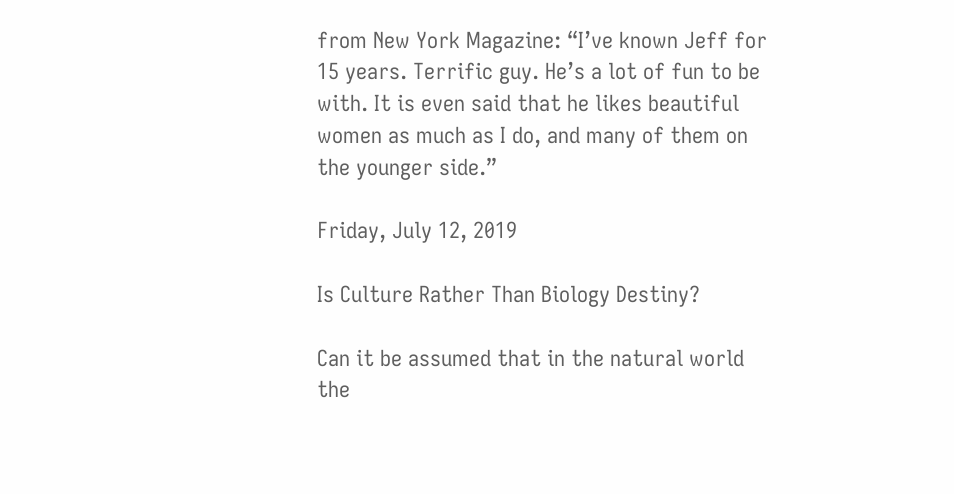from New York Magazine: “I’ve known Jeff for 15 years. Terrific guy. He’s a lot of fun to be with. It is even said that he likes beautiful women as much as I do, and many of them on the younger side.”

Friday, July 12, 2019

Is Culture Rather Than Biology Destiny?

Can it be assumed that in the natural world the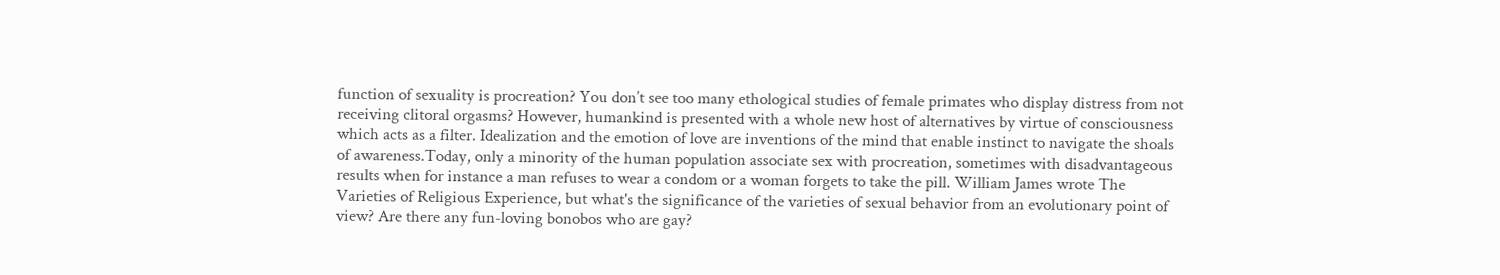function of sexuality is procreation? You don’t see too many ethological studies of female primates who display distress from not receiving clitoral orgasms? However, humankind is presented with a whole new host of alternatives by virtue of consciousness which acts as a filter. Idealization and the emotion of love are inventions of the mind that enable instinct to navigate the shoals of awareness.Today, only a minority of the human population associate sex with procreation, sometimes with disadvantageous results when for instance a man refuses to wear a condom or a woman forgets to take the pill. William James wrote The Varieties of Religious Experience, but what's the significance of the varieties of sexual behavior from an evolutionary point of view? Are there any fun-loving bonobos who are gay?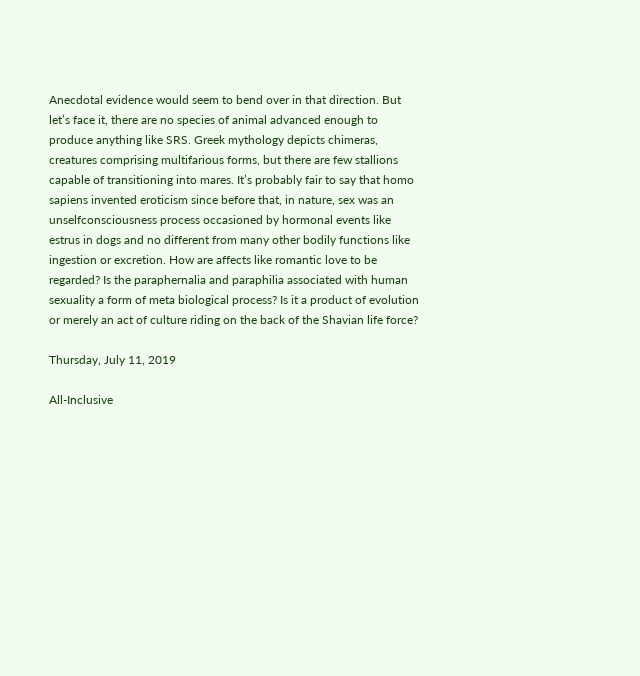Anecdotal evidence would seem to bend over in that direction. But let’s face it, there are no species of animal advanced enough to produce anything like SRS. Greek mythology depicts chimeras, creatures comprising multifarious forms, but there are few stallions capable of transitioning into mares. It’s probably fair to say that homo sapiens invented eroticism since before that, in nature, sex was an unselfconsciousness process occasioned by hormonal events like estrus in dogs and no different from many other bodily functions like ingestion or excretion. How are affects like romantic love to be regarded? Is the paraphernalia and paraphilia associated with human sexuality a form of meta biological process? Is it a product of evolution or merely an act of culture riding on the back of the Shavian life force?

Thursday, July 11, 2019

All-Inclusive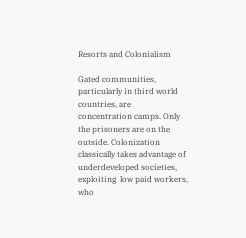Resorts and Colonialism

Gated communities, particularly in third world countries, are  concentration camps. Only the prisoners are on the outside. Colonization classically takes advantage of underdeveloped societies, exploiting  low paid workers, who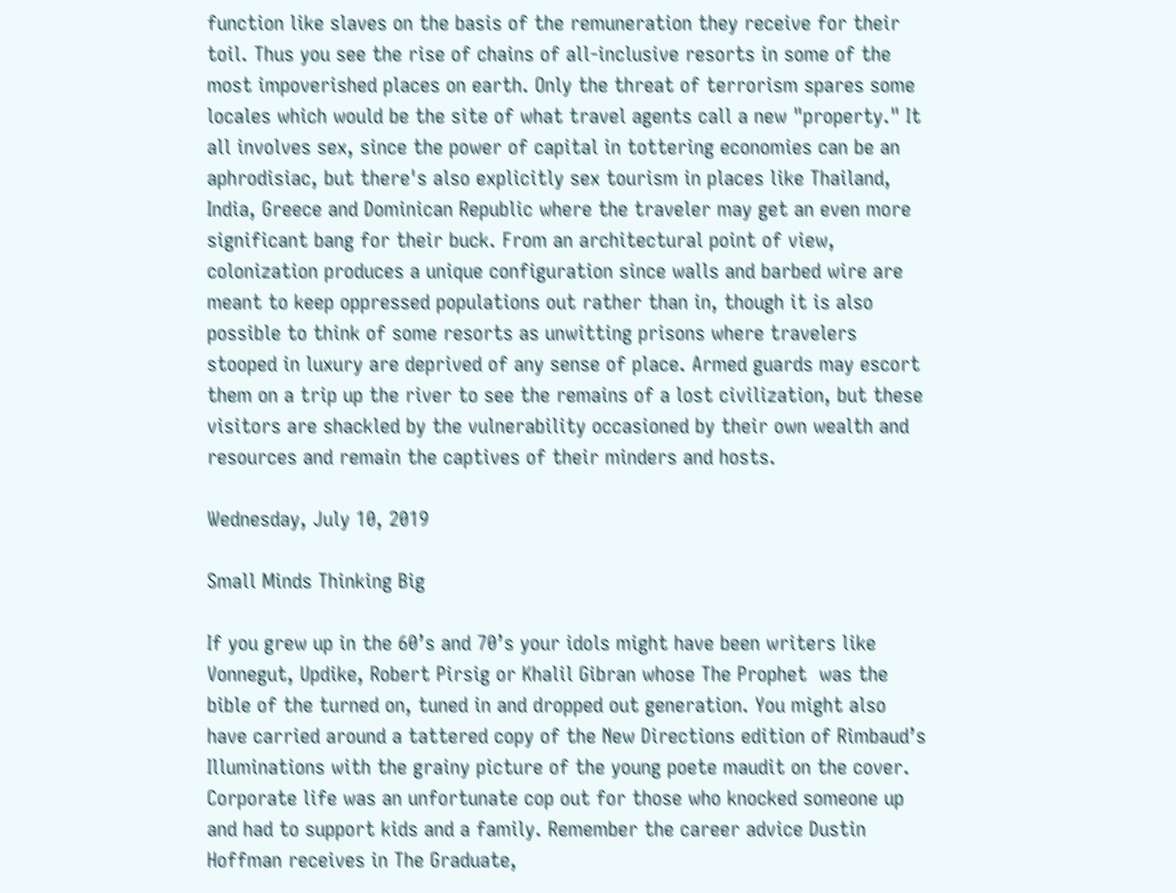function like slaves on the basis of the remuneration they receive for their toil. Thus you see the rise of chains of all-inclusive resorts in some of the most impoverished places on earth. Only the threat of terrorism spares some locales which would be the site of what travel agents call a new "property." It all involves sex, since the power of capital in tottering economies can be an aphrodisiac, but there's also explicitly sex tourism in places like Thailand, India, Greece and Dominican Republic where the traveler may get an even more significant bang for their buck. From an architectural point of view, colonization produces a unique configuration since walls and barbed wire are meant to keep oppressed populations out rather than in, though it is also possible to think of some resorts as unwitting prisons where travelers stooped in luxury are deprived of any sense of place. Armed guards may escort them on a trip up the river to see the remains of a lost civilization, but these visitors are shackled by the vulnerability occasioned by their own wealth and resources and remain the captives of their minders and hosts.

Wednesday, July 10, 2019

Small Minds Thinking Big

If you grew up in the 60’s and 70’s your idols might have been writers like Vonnegut, Updike, Robert Pirsig or Khalil Gibran whose The Prophet  was the bible of the turned on, tuned in and dropped out generation. You might also have carried around a tattered copy of the New Directions edition of Rimbaud’s Illuminations with the grainy picture of the young poete maudit on the cover. Corporate life was an unfortunate cop out for those who knocked someone up and had to support kids and a family. Remember the career advice Dustin Hoffman receives in The Graduate,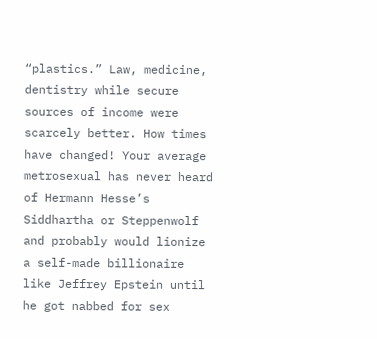“plastics.” Law, medicine, dentistry while secure sources of income were scarcely better. How times have changed! Your average metrosexual has never heard of Hermann Hesse’s Siddhartha or Steppenwolf and probably would lionize a self-made billionaire like Jeffrey Epstein until he got nabbed for sex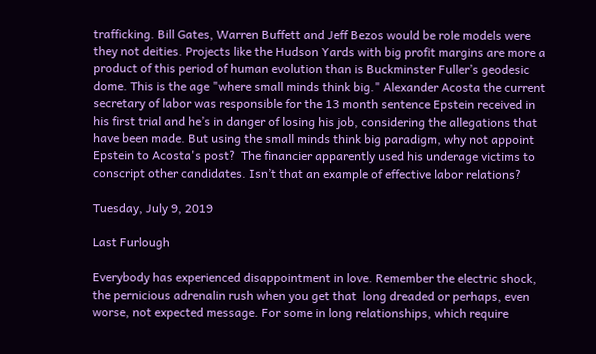trafficking. Bill Gates, Warren Buffett and Jeff Bezos would be role models were they not deities. Projects like the Hudson Yards with big profit margins are more a product of this period of human evolution than is Buckminster Fuller’s geodesic dome. This is the age "where small minds think big." Alexander Acosta the current secretary of labor was responsible for the 13 month sentence Epstein received in his first trial and he’s in danger of losing his job, considering the allegations that have been made. But using the small minds think big paradigm, why not appoint Epstein to Acosta's post?  The financier apparently used his underage victims to conscript other candidates. Isn’t that an example of effective labor relations?

Tuesday, July 9, 2019

Last Furlough

Everybody has experienced disappointment in love. Remember the electric shock, the pernicious adrenalin rush when you get that  long dreaded or perhaps, even worse, not expected message. For some in long relationships, which require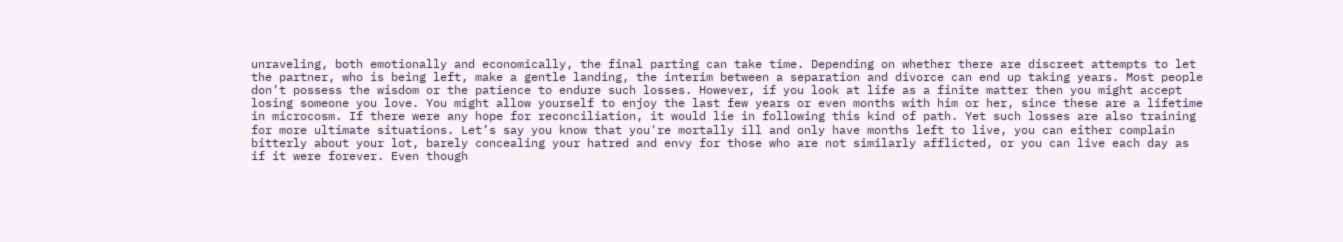unraveling, both emotionally and economically, the final parting can take time. Depending on whether there are discreet attempts to let the partner, who is being left, make a gentle landing, the interim between a separation and divorce can end up taking years. Most people don’t possess the wisdom or the patience to endure such losses. However, if you look at life as a finite matter then you might accept losing someone you love. You might allow yourself to enjoy the last few years or even months with him or her, since these are a lifetime in microcosm. If there were any hope for reconciliation, it would lie in following this kind of path. Yet such losses are also training for more ultimate situations. Let’s say you know that you're mortally ill and only have months left to live, you can either complain bitterly about your lot, barely concealing your hatred and envy for those who are not similarly afflicted, or you can live each day as if it were forever. Even though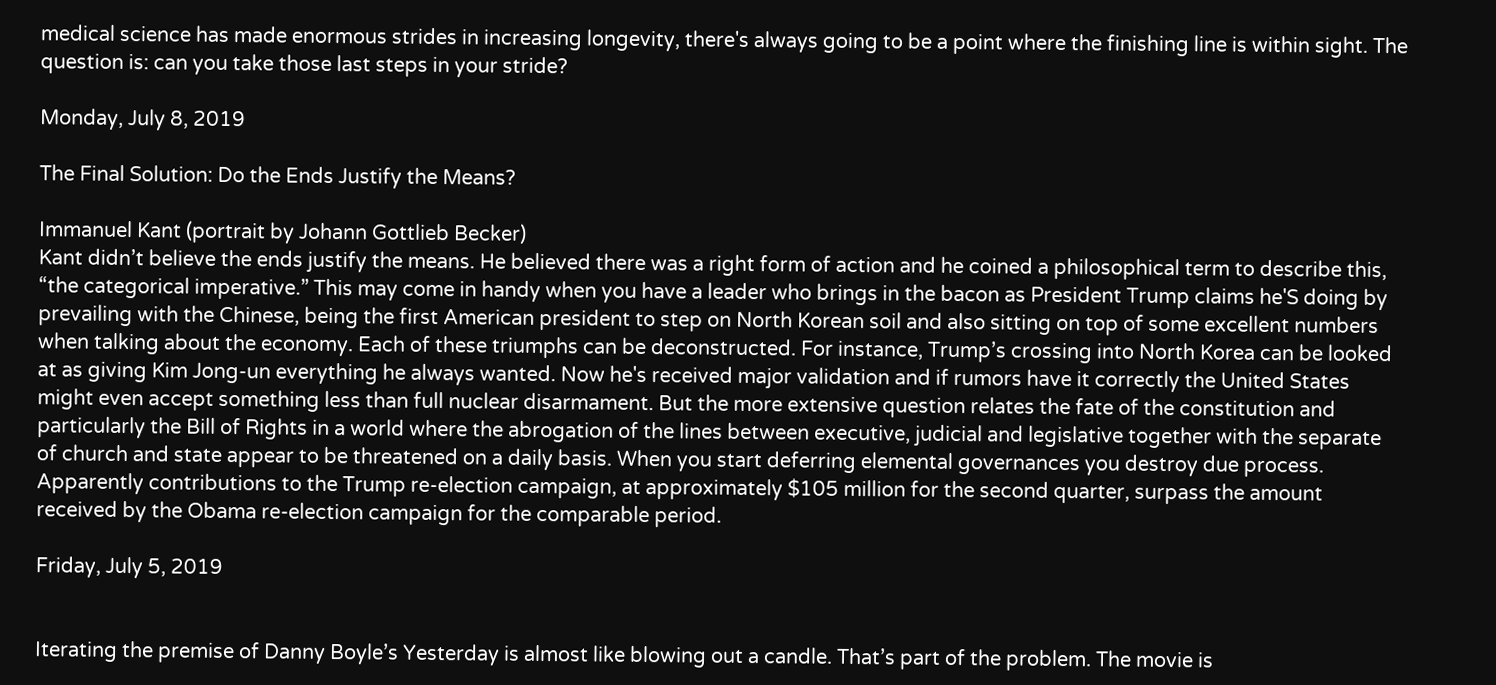medical science has made enormous strides in increasing longevity, there's always going to be a point where the finishing line is within sight. The question is: can you take those last steps in your stride?

Monday, July 8, 2019

The Final Solution: Do the Ends Justify the Means?

Immanuel Kant (portrait by Johann Gottlieb Becker)
Kant didn’t believe the ends justify the means. He believed there was a right form of action and he coined a philosophical term to describe this, “the categorical imperative.” This may come in handy when you have a leader who brings in the bacon as President Trump claims he'S doing by prevailing with the Chinese, being the first American president to step on North Korean soil and also sitting on top of some excellent numbers when talking about the economy. Each of these triumphs can be deconstructed. For instance, Trump’s crossing into North Korea can be looked at as giving Kim Jong-un everything he always wanted. Now he's received major validation and if rumors have it correctly the United States might even accept something less than full nuclear disarmament. But the more extensive question relates the fate of the constitution and particularly the Bill of Rights in a world where the abrogation of the lines between executive, judicial and legislative together with the separate of church and state appear to be threatened on a daily basis. When you start deferring elemental governances you destroy due process. Apparently contributions to the Trump re-election campaign, at approximately $105 million for the second quarter, surpass the amount received by the Obama re-election campaign for the comparable period.

Friday, July 5, 2019


Iterating the premise of Danny Boyle’s Yesterday is almost like blowing out a candle. That’s part of the problem. The movie is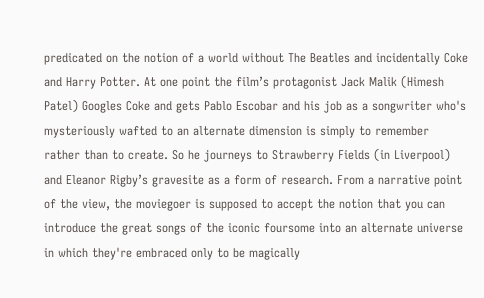predicated on the notion of a world without The Beatles and incidentally Coke and Harry Potter. At one point the film’s protagonist Jack Malik (Himesh Patel) Googles Coke and gets Pablo Escobar and his job as a songwriter who's mysteriously wafted to an alternate dimension is simply to remember rather than to create. So he journeys to Strawberry Fields (in Liverpool) and Eleanor Rigby’s gravesite as a form of research. From a narrative point of the view, the moviegoer is supposed to accept the notion that you can introduce the great songs of the iconic foursome into an alternate universe in which they're embraced only to be magically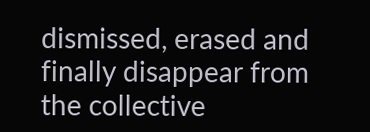dismissed, erased and finally disappear from the collective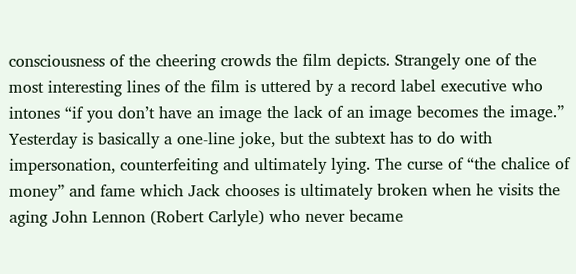consciousness of the cheering crowds the film depicts. Strangely one of the most interesting lines of the film is uttered by a record label executive who intones “if you don’t have an image the lack of an image becomes the image.” Yesterday is basically a one-line joke, but the subtext has to do with impersonation, counterfeiting and ultimately lying. The curse of “the chalice of money” and fame which Jack chooses is ultimately broken when he visits the aging John Lennon (Robert Carlyle) who never became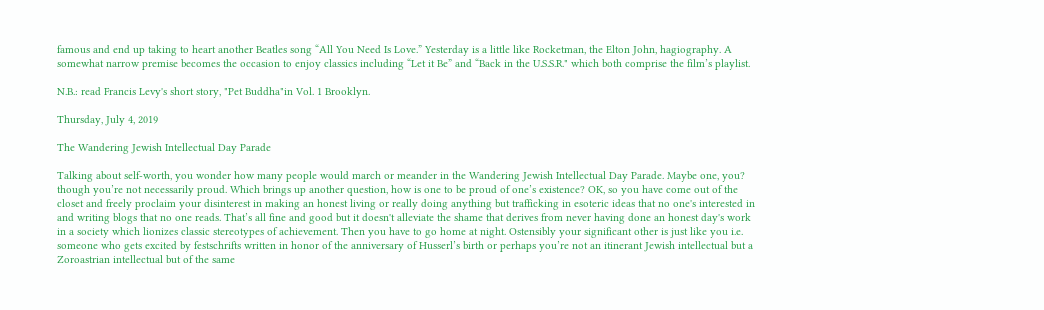famous and end up taking to heart another Beatles song “All You Need Is Love.” Yesterday is a little like Rocketman, the Elton John, hagiography. A somewhat narrow premise becomes the occasion to enjoy classics including “Let it Be” and “Back in the U.S.S.R." which both comprise the film’s playlist.

N.B.: read Francis Levy's short story, "Pet Buddha"in Vol. 1 Brooklyn.

Thursday, July 4, 2019

The Wandering Jewish Intellectual Day Parade

Talking about self-worth, you wonder how many people would march or meander in the Wandering Jewish Intellectual Day Parade. Maybe one, you? though you’re not necessarily proud. Which brings up another question, how is one to be proud of one’s existence? OK, so you have come out of the closet and freely proclaim your disinterest in making an honest living or really doing anything but trafficking in esoteric ideas that no one's interested in and writing blogs that no one reads. That’s all fine and good but it doesn't alleviate the shame that derives from never having done an honest day's work in a society which lionizes classic stereotypes of achievement. Then you have to go home at night. Ostensibly your significant other is just like you i.e. someone who gets excited by festschrifts written in honor of the anniversary of Husserl’s birth or perhaps you’re not an itinerant Jewish intellectual but a Zoroastrian intellectual but of the same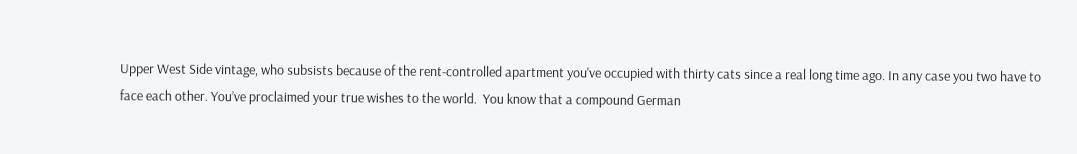Upper West Side vintage, who subsists because of the rent-controlled apartment you've occupied with thirty cats since a real long time ago. In any case you two have to face each other. You’ve proclaimed your true wishes to the world.  You know that a compound German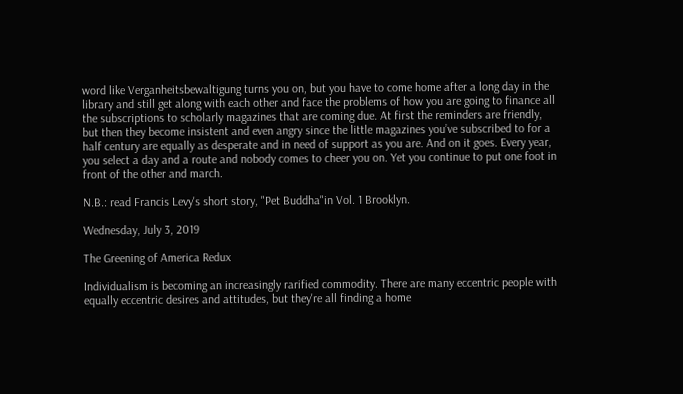word like Verganheitsbewaltigung turns you on, but you have to come home after a long day in the library and still get along with each other and face the problems of how you are going to finance all the subscriptions to scholarly magazines that are coming due. At first the reminders are friendly, but then they become insistent and even angry since the little magazines you’ve subscribed to for a half century are equally as desperate and in need of support as you are. And on it goes. Every year, you select a day and a route and nobody comes to cheer you on. Yet you continue to put one foot in front of the other and march.

N.B.: read Francis Levy's short story, "Pet Buddha"in Vol. 1 Brooklyn.

Wednesday, July 3, 2019

The Greening of America Redux

Individualism is becoming an increasingly rarified commodity. There are many eccentric people with equally eccentric desires and attitudes, but they're all finding a home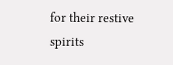for their restive spirits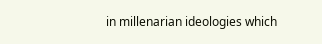in millenarian ideologies which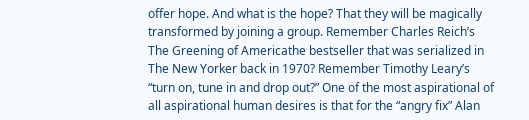offer hope. And what is the hope? That they will be magically transformed by joining a group. Remember Charles Reich’s The Greening of Americathe bestseller that was serialized in The New Yorker back in 1970? Remember Timothy Leary’s “turn on, tune in and drop out?” One of the most aspirational of all aspirational human desires is that for the “angry fix” Alan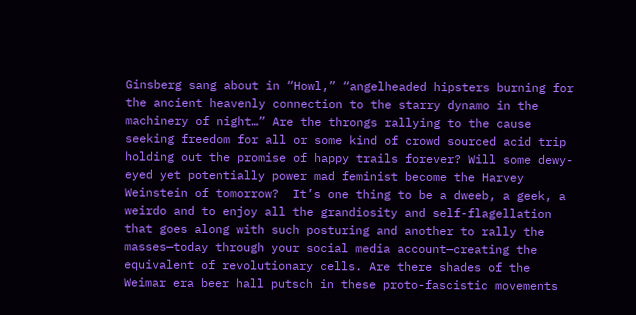Ginsberg sang about in “Howl,” “angelheaded hipsters burning for the ancient heavenly connection to the starry dynamo in the machinery of night…” Are the throngs rallying to the cause seeking freedom for all or some kind of crowd sourced acid trip holding out the promise of happy trails forever? Will some dewy-eyed yet potentially power mad feminist become the Harvey Weinstein of tomorrow?  It’s one thing to be a dweeb, a geek, a weirdo and to enjoy all the grandiosity and self-flagellation that goes along with such posturing and another to rally the masses—today through your social media account—creating the equivalent of revolutionary cells. Are there shades of the Weimar era beer hall putsch in these proto-fascistic movements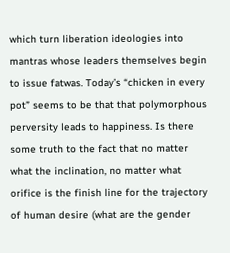which turn liberation ideologies into mantras whose leaders themselves begin to issue fatwas. Today’s “chicken in every pot” seems to be that that polymorphous perversity leads to happiness. Is there some truth to the fact that no matter what the inclination, no matter what orifice is the finish line for the trajectory of human desire (what are the gender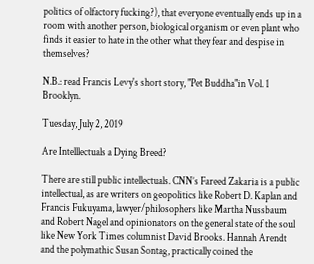politics of olfactory fucking?), that everyone eventually ends up in a room with another person, biological organism or even plant who finds it easier to hate in the other what they fear and despise in themselves?

N.B.: read Francis Levy's short story, "Pet Buddha"in Vol. 1 Brooklyn.

Tuesday, July 2, 2019

Are Intelllectuals a Dying Breed?

There are still public intellectuals. CNN’s Fareed Zakaria is a public intellectual, as are writers on geopolitics like Robert D. Kaplan and Francis Fukuyama, lawyer/philosophers like Martha Nussbaum and Robert Nagel and opinionators on the general state of the soul like New York Times columnist David Brooks. Hannah Arendt and the polymathic Susan Sontag, practically coined the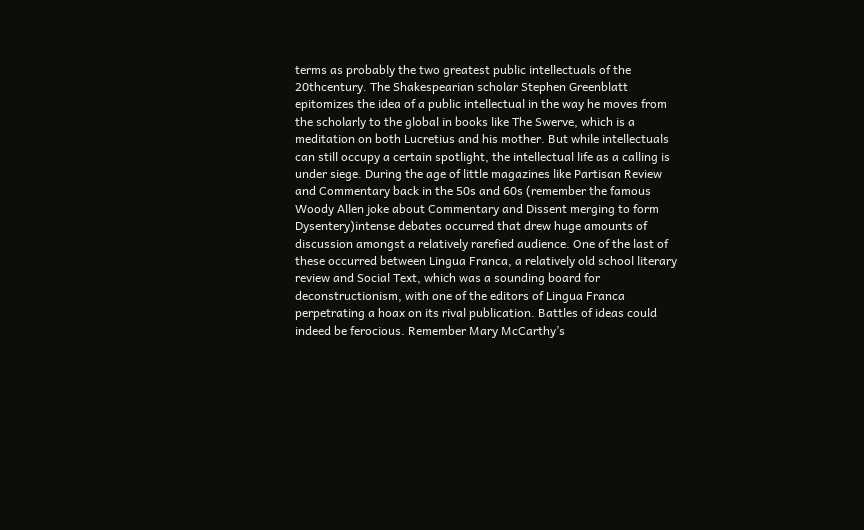terms as probably the two greatest public intellectuals of the 20thcentury. The Shakespearian scholar Stephen Greenblatt epitomizes the idea of a public intellectual in the way he moves from the scholarly to the global in books like The Swerve, which is a meditation on both Lucretius and his mother. But while intellectuals can still occupy a certain spotlight, the intellectual life as a calling is under siege. During the age of little magazines like Partisan Review and Commentary back in the 50s and 60s (remember the famous Woody Allen joke about Commentary and Dissent merging to form Dysentery)intense debates occurred that drew huge amounts of discussion amongst a relatively rarefied audience. One of the last of these occurred between Lingua Franca, a relatively old school literary review and Social Text, which was a sounding board for deconstructionism, with one of the editors of Lingua Franca perpetrating a hoax on its rival publication. Battles of ideas could indeed be ferocious. Remember Mary McCarthy’s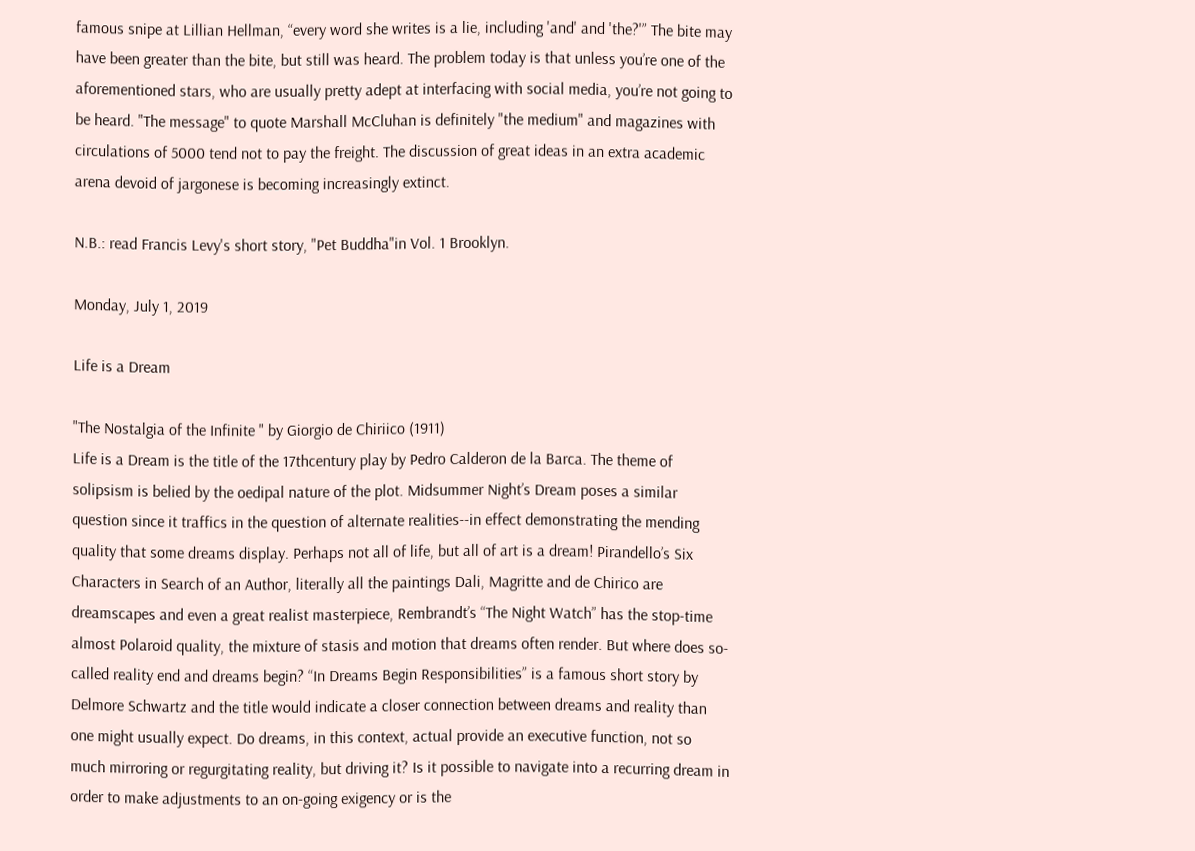famous snipe at Lillian Hellman, “every word she writes is a lie, including 'and' and 'the?'” The bite may have been greater than the bite, but still was heard. The problem today is that unless you’re one of the aforementioned stars, who are usually pretty adept at interfacing with social media, you’re not going to be heard. "The message" to quote Marshall McCluhan is definitely "the medium" and magazines with circulations of 5000 tend not to pay the freight. The discussion of great ideas in an extra academic arena devoid of jargonese is becoming increasingly extinct.

N.B.: read Francis Levy's short story, "Pet Buddha"in Vol. 1 Brooklyn.

Monday, July 1, 2019

Life is a Dream

"The Nostalgia of the Infinite " by Giorgio de Chiriico (1911)
Life is a Dream is the title of the 17thcentury play by Pedro Calderon de la Barca. The theme of solipsism is belied by the oedipal nature of the plot. Midsummer Night’s Dream poses a similar question since it traffics in the question of alternate realities--in effect demonstrating the mending quality that some dreams display. Perhaps not all of life, but all of art is a dream! Pirandello’s Six Characters in Search of an Author, literally all the paintings Dali, Magritte and de Chirico are dreamscapes and even a great realist masterpiece, Rembrandt’s “The Night Watch” has the stop-time almost Polaroid quality, the mixture of stasis and motion that dreams often render. But where does so-called reality end and dreams begin? “In Dreams Begin Responsibilities” is a famous short story by Delmore Schwartz and the title would indicate a closer connection between dreams and reality than one might usually expect. Do dreams, in this context, actual provide an executive function, not so much mirroring or regurgitating reality, but driving it? Is it possible to navigate into a recurring dream in order to make adjustments to an on-going exigency or is the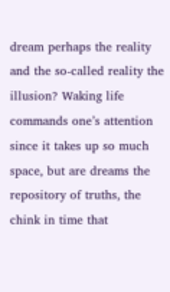dream perhaps the reality and the so-called reality the illusion? Waking life commands one’s attention since it takes up so much space, but are dreams the repository of truths, the chink in time that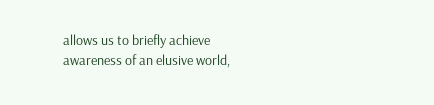allows us to briefly achieve awareness of an elusive world,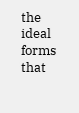the ideal forms that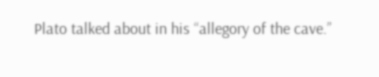Plato talked about in his “allegory of the cave.”